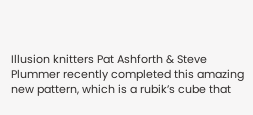Illusion knitters Pat Ashforth & Steve Plummer recently completed this amazing new pattern, which is a rubik’s cube that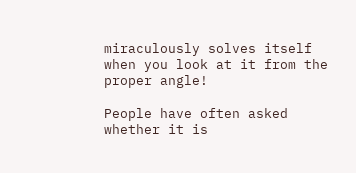miraculously solves itself when you look at it from the proper angle!

People have often asked whether it is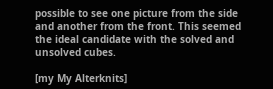possible to see one picture from the side and another from the front. This seemed the ideal candidate with the solved and unsolved cubes.

[my My Alterknits]